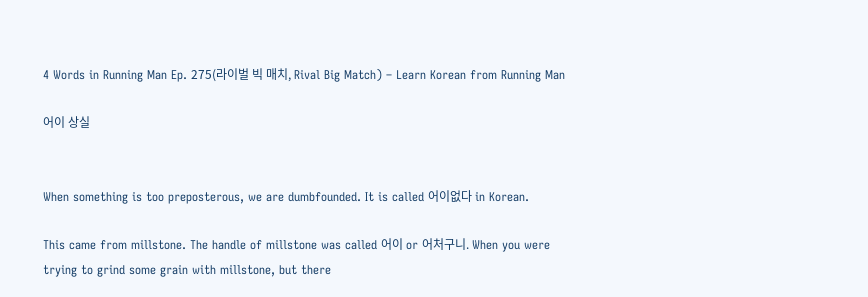4 Words in Running Man Ep. 275(라이벌 빅 매치, Rival Big Match) – Learn Korean from Running Man

어이 상실


When something is too preposterous, we are dumbfounded. It is called 어이없다 in Korean.

This came from millstone. The handle of millstone was called 어이 or 어처구니. When you were trying to grind some grain with millstone, but there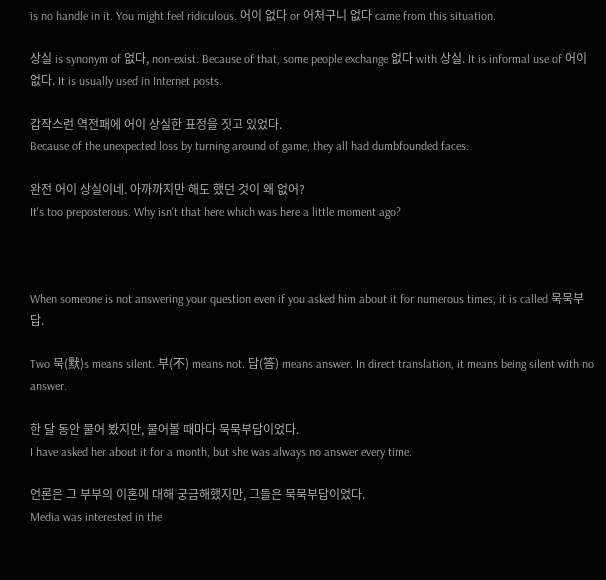is no handle in it. You might feel ridiculous. 어이 없다 or 어처구니 없다 came from this situation.

상실 is synonym of 없다, non-exist. Because of that, some people exchange 없다 with 상실. It is informal use of 어이없다. It is usually used in Internet posts.

갑작스런 역전패에 어이 상실한 표정을 짓고 있었다.
Because of the unexpected loss by turning around of game, they all had dumbfounded faces.

완전 어이 상실이네. 아까까지만 해도 했던 것이 왜 없어?
It's too preposterous. Why isn't that here which was here a little moment ago?



When someone is not answering your question even if you asked him about it for numerous times, it is called 묵묵부답.

Two 묵(默)s means silent. 부(不) means not. 답(答) means answer. In direct translation, it means being silent with no answer.

한 달 동안 물어 봤지만, 물어볼 때마다 묵묵부답이었다.
I have asked her about it for a month, but she was always no answer every time.

언론은 그 부부의 이혼에 대해 궁금해했지만, 그들은 묵묵부답이었다.
Media was interested in the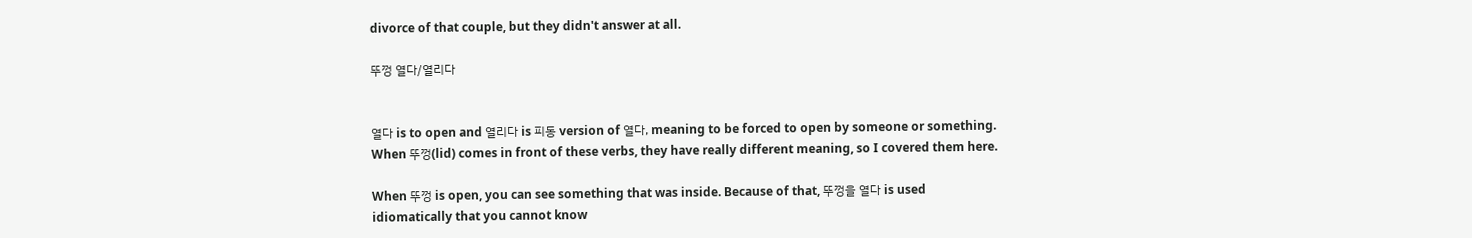divorce of that couple, but they didn't answer at all.

뚜껑 열다/열리다


열다 is to open and 열리다 is 피동 version of 열다, meaning to be forced to open by someone or something. When 뚜껑(lid) comes in front of these verbs, they have really different meaning, so I covered them here.

When 뚜껑 is open, you can see something that was inside. Because of that, 뚜껑을 열다 is used idiomatically that you cannot know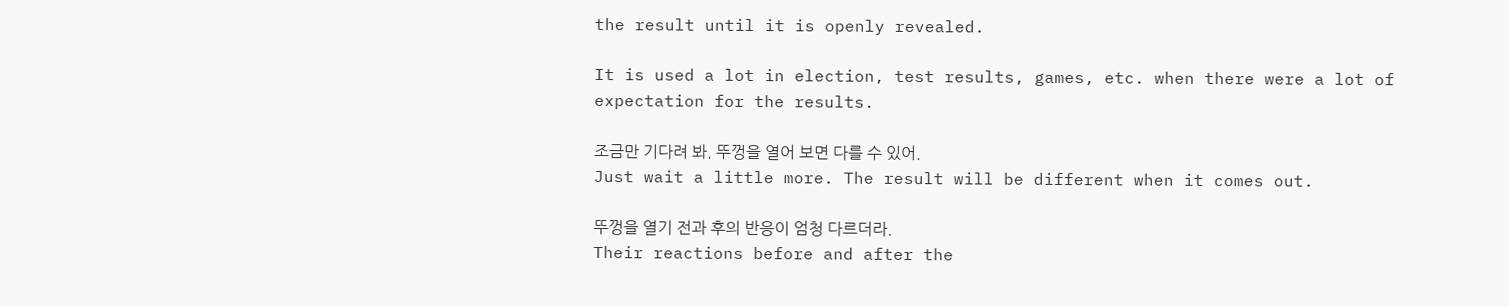the result until it is openly revealed.

It is used a lot in election, test results, games, etc. when there were a lot of expectation for the results.

조금만 기다려 봐. 뚜껑을 열어 보면 다를 수 있어.
Just wait a little more. The result will be different when it comes out.

뚜껑을 열기 전과 후의 반응이 엄청 다르더라.
Their reactions before and after the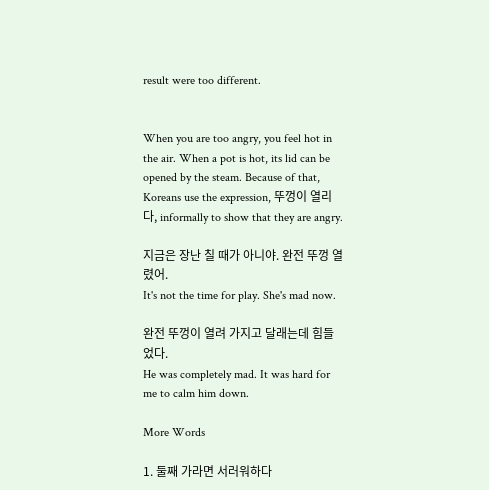result were too different.


When you are too angry, you feel hot in the air. When a pot is hot, its lid can be opened by the steam. Because of that, Koreans use the expression, 뚜껑이 열리다, informally to show that they are angry.

지금은 장난 칠 때가 아니야. 완전 뚜껑 열렸어.
It's not the time for play. She's mad now.

완전 뚜껑이 열려 가지고 달래는데 힘들었다.
He was completely mad. It was hard for me to calm him down.

More Words

1. 둘째 가라면 서러워하다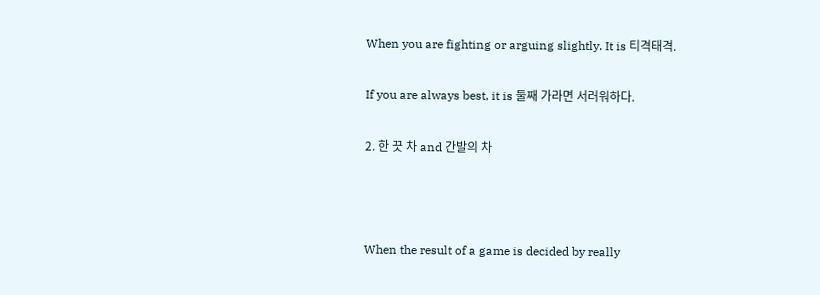When you are fighting or arguing slightly. It is 티격태격.

If you are always best, it is 둘째 가라면 서러워하다.

2. 한 끗 차 and 간발의 차



When the result of a game is decided by really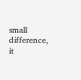small difference, it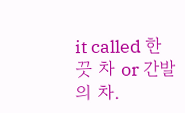it called 한 끗 차 or 간발의 차.